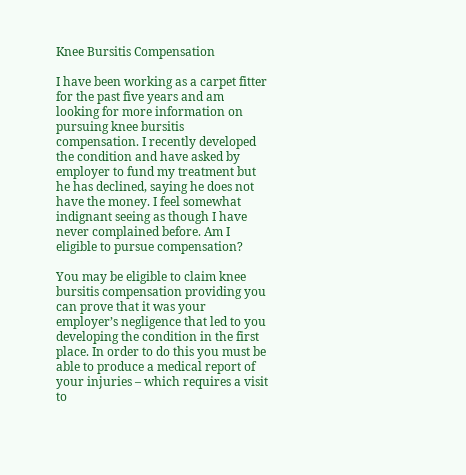Knee Bursitis Compensation

I have been working as a carpet fitter for the past five years and am looking for more information on pursuing knee bursitis compensation. I recently developed the condition and have asked by employer to fund my treatment but he has declined, saying he does not have the money. I feel somewhat indignant seeing as though I have never complained before. Am I eligible to pursue compensation?

You may be eligible to claim knee bursitis compensation providing you can prove that it was your employer’s negligence that led to you developing the condition in the first place. In order to do this you must be able to produce a medical report of your injuries – which requires a visit to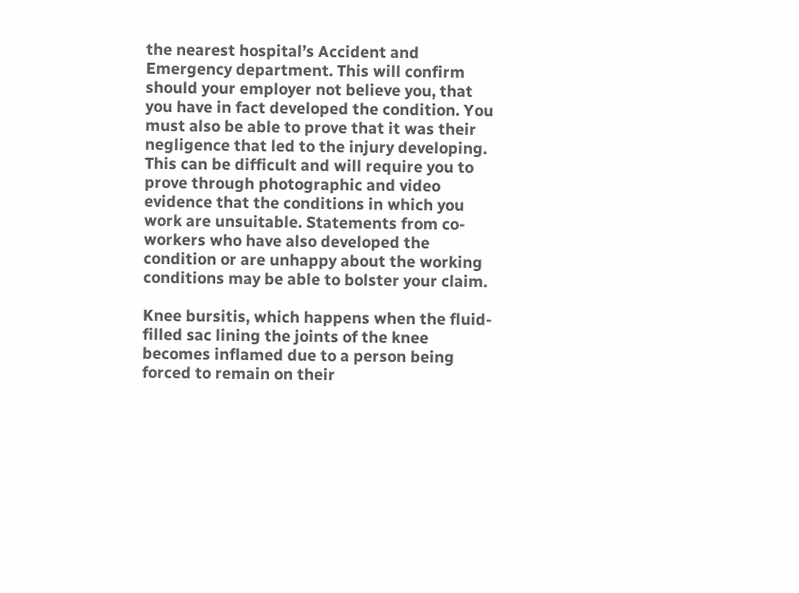the nearest hospital’s Accident and Emergency department. This will confirm should your employer not believe you, that you have in fact developed the condition. You must also be able to prove that it was their negligence that led to the injury developing. This can be difficult and will require you to prove through photographic and video evidence that the conditions in which you work are unsuitable. Statements from co-workers who have also developed the condition or are unhappy about the working conditions may be able to bolster your claim.

Knee bursitis, which happens when the fluid-filled sac lining the joints of the knee becomes inflamed due to a person being forced to remain on their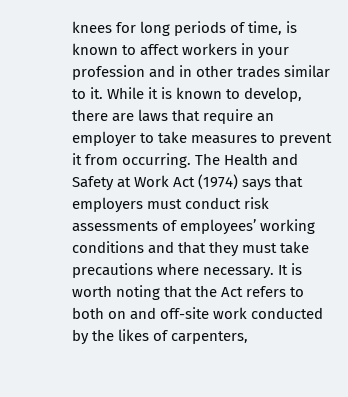knees for long periods of time, is known to affect workers in your profession and in other trades similar to it. While it is known to develop, there are laws that require an employer to take measures to prevent it from occurring. The Health and Safety at Work Act (1974) says that employers must conduct risk assessments of employees’ working conditions and that they must take precautions where necessary. It is worth noting that the Act refers to both on and off-site work conducted by the likes of carpenters,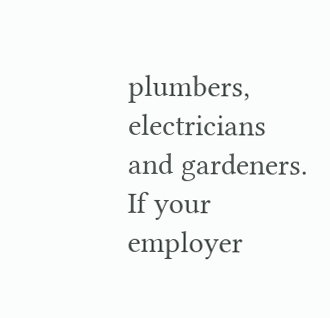plumbers, electricians and gardeners. If your employer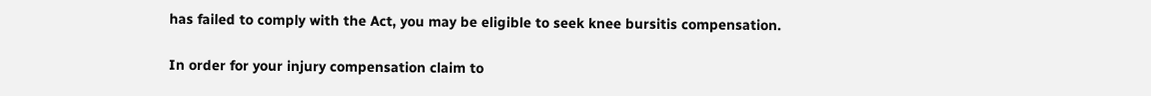has failed to comply with the Act, you may be eligible to seek knee bursitis compensation.

In order for your injury compensation claim to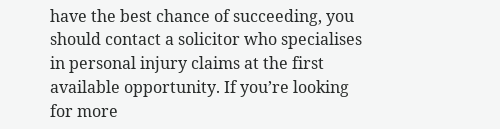have the best chance of succeeding, you should contact a solicitor who specialises in personal injury claims at the first available opportunity. If you’re looking for more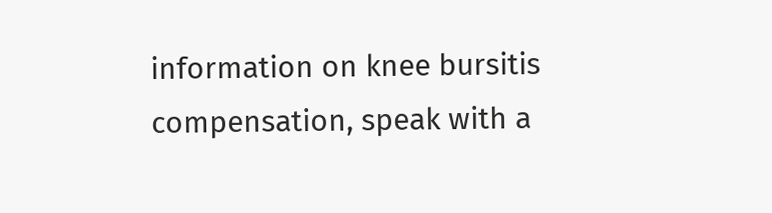information on knee bursitis compensation, speak with a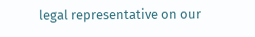legal representative on our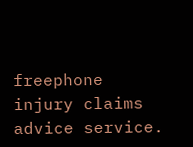freephone injury claims advice service.